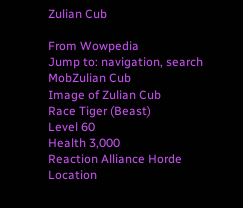Zulian Cub

From Wowpedia
Jump to: navigation, search
MobZulian Cub
Image of Zulian Cub
Race Tiger (Beast)
Level 60
Health 3,000
Reaction Alliance Horde
Location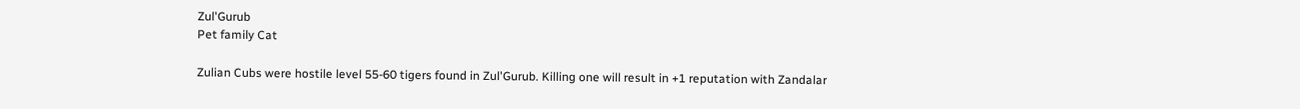Zul'Gurub
Pet family Cat

Zulian Cubs were hostile level 55-60 tigers found in Zul'Gurub. Killing one will result in +1 reputation with Zandalar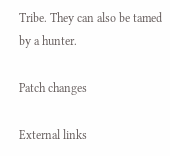Tribe. They can also be tamed by a hunter.

Patch changes

External links